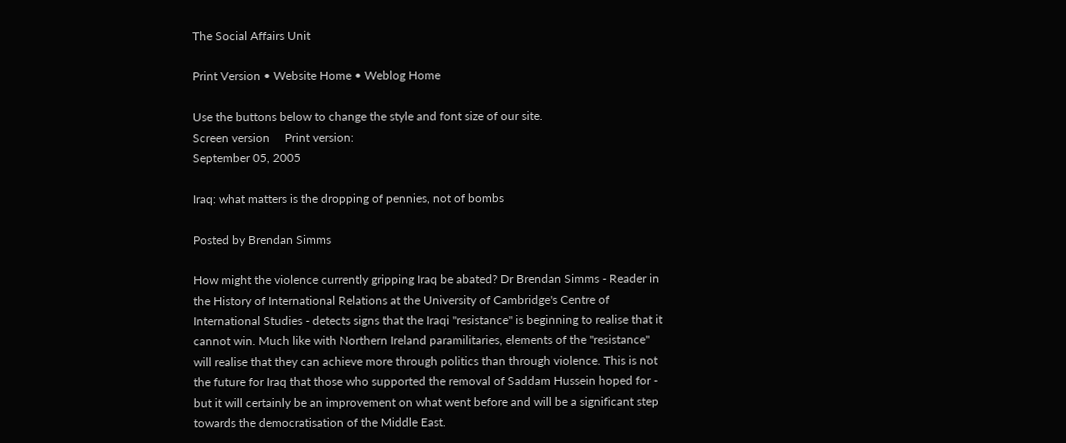The Social Affairs Unit

Print Version • Website Home • Weblog Home

Use the buttons below to change the style and font size of our site.
Screen version     Print version:
September 05, 2005

Iraq: what matters is the dropping of pennies, not of bombs

Posted by Brendan Simms

How might the violence currently gripping Iraq be abated? Dr Brendan Simms - Reader in the History of International Relations at the University of Cambridge's Centre of International Studies - detects signs that the Iraqi "resistance" is beginning to realise that it cannot win. Much like with Northern Ireland paramilitaries, elements of the "resistance" will realise that they can achieve more through politics than through violence. This is not the future for Iraq that those who supported the removal of Saddam Hussein hoped for - but it will certainly be an improvement on what went before and will be a significant step towards the democratisation of the Middle East.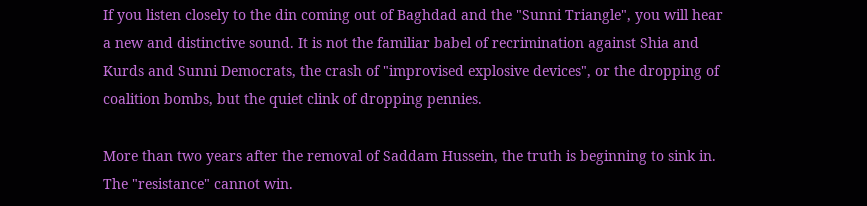If you listen closely to the din coming out of Baghdad and the "Sunni Triangle", you will hear a new and distinctive sound. It is not the familiar babel of recrimination against Shia and Kurds and Sunni Democrats, the crash of "improvised explosive devices", or the dropping of coalition bombs, but the quiet clink of dropping pennies.

More than two years after the removal of Saddam Hussein, the truth is beginning to sink in. The "resistance" cannot win.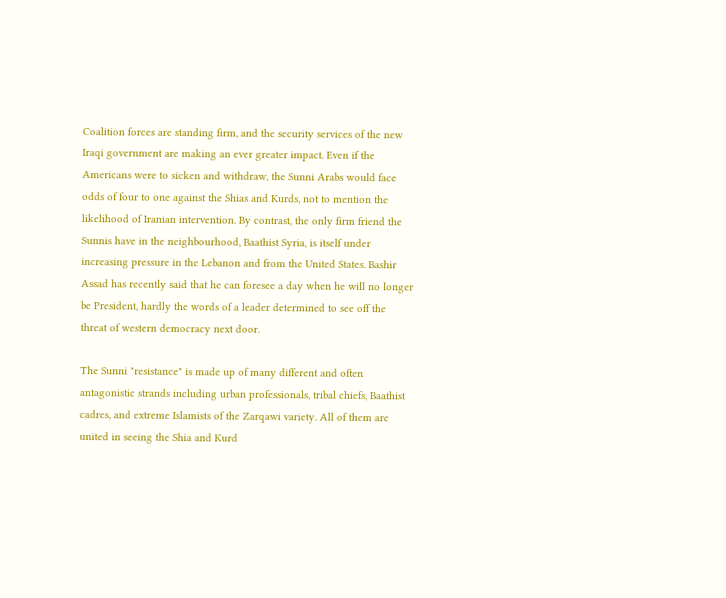Coalition forces are standing firm, and the security services of the new Iraqi government are making an ever greater impact. Even if the Americans were to sicken and withdraw, the Sunni Arabs would face odds of four to one against the Shias and Kurds, not to mention the likelihood of Iranian intervention. By contrast, the only firm friend the Sunnis have in the neighbourhood, Baathist Syria, is itself under increasing pressure in the Lebanon and from the United States. Bashir Assad has recently said that he can foresee a day when he will no longer be President, hardly the words of a leader determined to see off the threat of western democracy next door.

The Sunni "resistance" is made up of many different and often antagonistic strands including urban professionals, tribal chiefs, Baathist cadres, and extreme Islamists of the Zarqawi variety. All of them are united in seeing the Shia and Kurd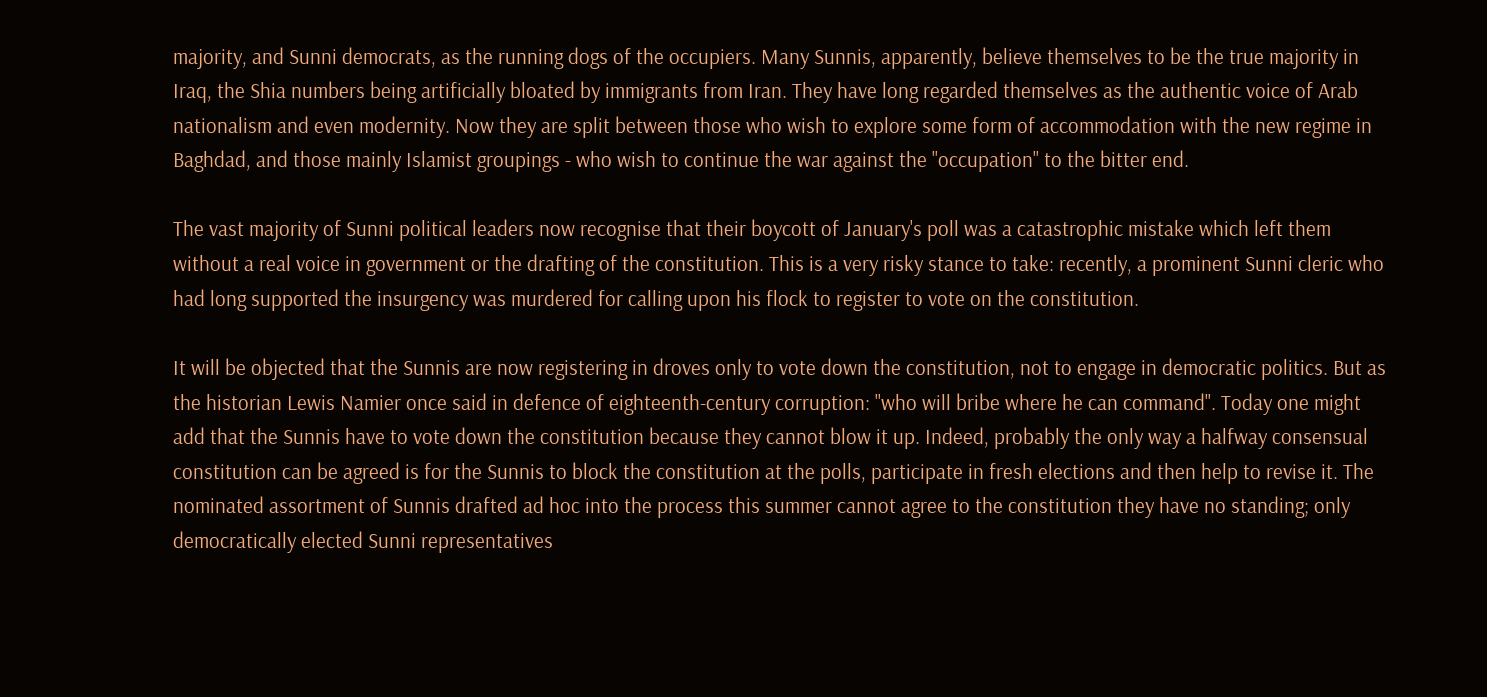majority, and Sunni democrats, as the running dogs of the occupiers. Many Sunnis, apparently, believe themselves to be the true majority in Iraq, the Shia numbers being artificially bloated by immigrants from Iran. They have long regarded themselves as the authentic voice of Arab nationalism and even modernity. Now they are split between those who wish to explore some form of accommodation with the new regime in Baghdad, and those mainly Islamist groupings - who wish to continue the war against the "occupation" to the bitter end.

The vast majority of Sunni political leaders now recognise that their boycott of January's poll was a catastrophic mistake which left them without a real voice in government or the drafting of the constitution. This is a very risky stance to take: recently, a prominent Sunni cleric who had long supported the insurgency was murdered for calling upon his flock to register to vote on the constitution.

It will be objected that the Sunnis are now registering in droves only to vote down the constitution, not to engage in democratic politics. But as the historian Lewis Namier once said in defence of eighteenth-century corruption: "who will bribe where he can command". Today one might add that the Sunnis have to vote down the constitution because they cannot blow it up. Indeed, probably the only way a halfway consensual constitution can be agreed is for the Sunnis to block the constitution at the polls, participate in fresh elections and then help to revise it. The nominated assortment of Sunnis drafted ad hoc into the process this summer cannot agree to the constitution they have no standing; only democratically elected Sunni representatives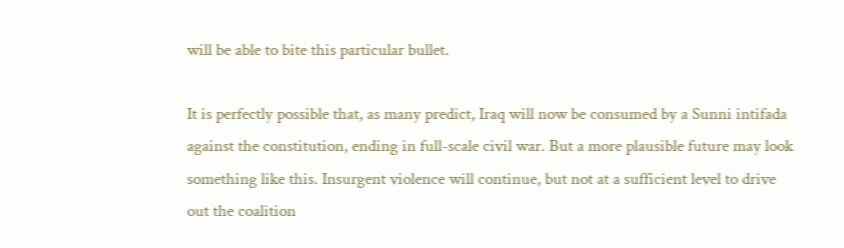will be able to bite this particular bullet.

It is perfectly possible that, as many predict, Iraq will now be consumed by a Sunni intifada against the constitution, ending in full-scale civil war. But a more plausible future may look something like this. Insurgent violence will continue, but not at a sufficient level to drive out the coalition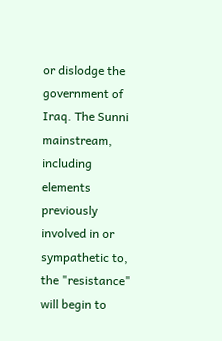or dislodge the government of Iraq. The Sunni mainstream, including elements previously involved in or sympathetic to, the "resistance" will begin to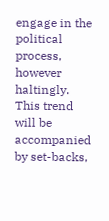engage in the political process, however haltingly. This trend will be accompanied by set-backs,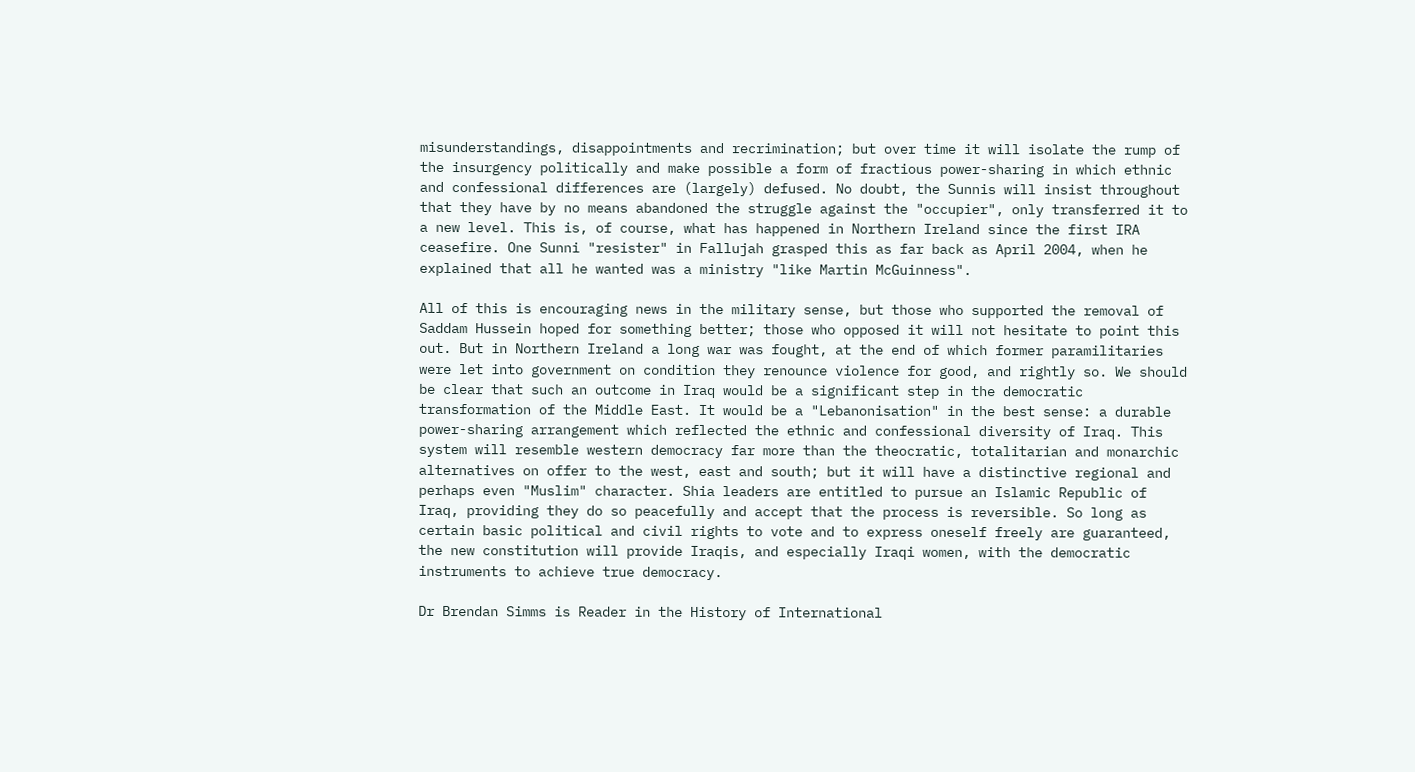misunderstandings, disappointments and recrimination; but over time it will isolate the rump of the insurgency politically and make possible a form of fractious power-sharing in which ethnic and confessional differences are (largely) defused. No doubt, the Sunnis will insist throughout that they have by no means abandoned the struggle against the "occupier", only transferred it to a new level. This is, of course, what has happened in Northern Ireland since the first IRA ceasefire. One Sunni "resister" in Fallujah grasped this as far back as April 2004, when he explained that all he wanted was a ministry "like Martin McGuinness".

All of this is encouraging news in the military sense, but those who supported the removal of Saddam Hussein hoped for something better; those who opposed it will not hesitate to point this out. But in Northern Ireland a long war was fought, at the end of which former paramilitaries were let into government on condition they renounce violence for good, and rightly so. We should be clear that such an outcome in Iraq would be a significant step in the democratic transformation of the Middle East. It would be a "Lebanonisation" in the best sense: a durable power-sharing arrangement which reflected the ethnic and confessional diversity of Iraq. This system will resemble western democracy far more than the theocratic, totalitarian and monarchic alternatives on offer to the west, east and south; but it will have a distinctive regional and perhaps even "Muslim" character. Shia leaders are entitled to pursue an Islamic Republic of Iraq, providing they do so peacefully and accept that the process is reversible. So long as certain basic political and civil rights to vote and to express oneself freely are guaranteed, the new constitution will provide Iraqis, and especially Iraqi women, with the democratic instruments to achieve true democracy.

Dr Brendan Simms is Reader in the History of International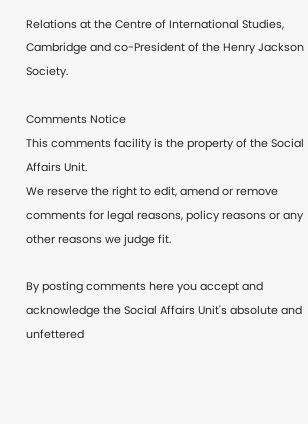Relations at the Centre of International Studies, Cambridge and co-President of the Henry Jackson Society.

Comments Notice
This comments facility is the property of the Social Affairs Unit.
We reserve the right to edit, amend or remove comments for legal reasons, policy reasons or any other reasons we judge fit.

By posting comments here you accept and acknowledge the Social Affairs Unit's absolute and unfettered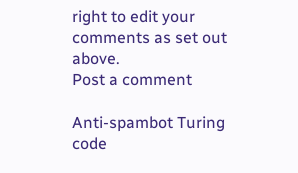right to edit your comments as set out above.
Post a comment

Anti-spambot Turing code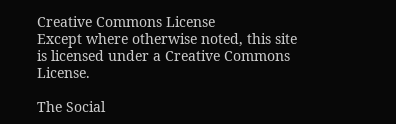Creative Commons License
Except where otherwise noted, this site is licensed under a Creative Commons License.

The Social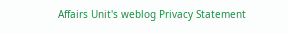Affairs Unit's weblog Privacy Statement